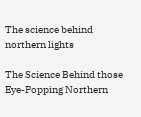The science behind northern lights

The Science Behind those Eye-Popping Northern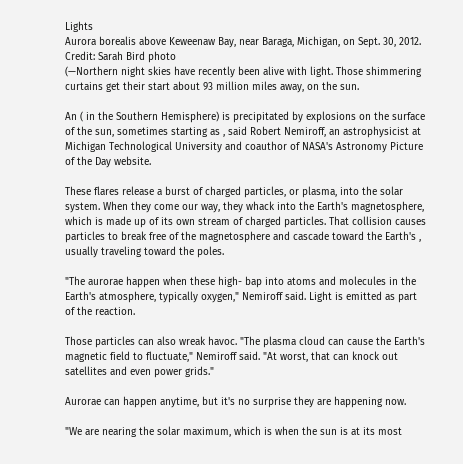Lights
Aurora borealis above Keweenaw Bay, near Baraga, Michigan, on Sept. 30, 2012. Credit: Sarah Bird photo
(—Northern night skies have recently been alive with light. Those shimmering curtains get their start about 93 million miles away, on the sun.

An ( in the Southern Hemisphere) is precipitated by explosions on the surface of the sun, sometimes starting as , said Robert Nemiroff, an astrophysicist at Michigan Technological University and coauthor of NASA's Astronomy Picture of the Day website.

These flares release a burst of charged particles, or plasma, into the solar system. When they come our way, they whack into the Earth's magnetosphere, which is made up of its own stream of charged particles. That collision causes particles to break free of the magnetosphere and cascade toward the Earth's , usually traveling toward the poles.

"The aurorae happen when these high- bap into atoms and molecules in the Earth's atmosphere, typically oxygen," Nemiroff said. Light is emitted as part of the reaction.

Those particles can also wreak havoc. "The plasma cloud can cause the Earth's magnetic field to fluctuate," Nemiroff said. "At worst, that can knock out satellites and even power grids."

Aurorae can happen anytime, but it's no surprise they are happening now.

"We are nearing the solar maximum, which is when the sun is at its most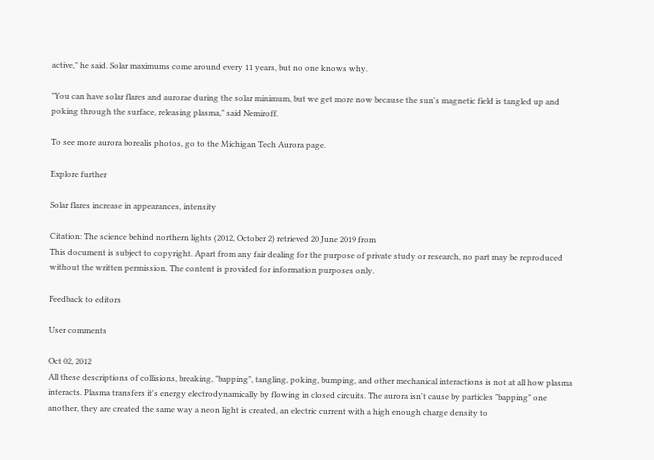active," he said. Solar maximums come around every 11 years, but no one knows why.

"You can have solar flares and aurorae during the solar minimum, but we get more now because the sun's magnetic field is tangled up and poking through the surface, releasing plasma," said Nemiroff.

To see more aurora borealis photos, go to the Michigan Tech Aurora page.

Explore further

Solar flares increase in appearances, intensity

Citation: The science behind northern lights (2012, October 2) retrieved 20 June 2019 from
This document is subject to copyright. Apart from any fair dealing for the purpose of private study or research, no part may be reproduced without the written permission. The content is provided for information purposes only.

Feedback to editors

User comments

Oct 02, 2012
All these descriptions of collisions, breaking, "bapping", tangling, poking, bumping, and other mechanical interactions is not at all how plasma interacts. Plasma transfers it's energy electrodynamically by flowing in closed circuits. The aurora isn't cause by particles "bapping" one another, they are created the same way a neon light is created, an electric current with a high enough charge density to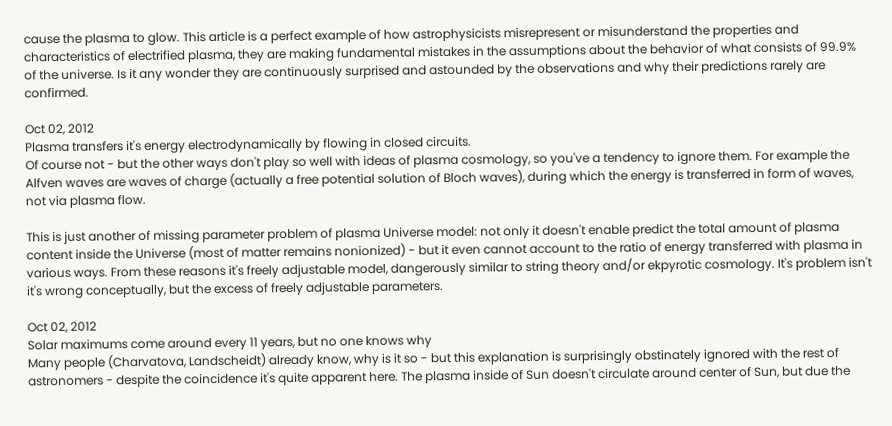cause the plasma to glow. This article is a perfect example of how astrophysicists misrepresent or misunderstand the properties and characteristics of electrified plasma, they are making fundamental mistakes in the assumptions about the behavior of what consists of 99.9% of the universe. Is it any wonder they are continuously surprised and astounded by the observations and why their predictions rarely are confirmed.

Oct 02, 2012
Plasma transfers it's energy electrodynamically by flowing in closed circuits.
Of course not - but the other ways don't play so well with ideas of plasma cosmology, so you've a tendency to ignore them. For example the Alfven waves are waves of charge (actually a free potential solution of Bloch waves), during which the energy is transferred in form of waves, not via plasma flow.

This is just another of missing parameter problem of plasma Universe model: not only it doesn't enable predict the total amount of plasma content inside the Universe (most of matter remains nonionized) - but it even cannot account to the ratio of energy transferred with plasma in various ways. From these reasons it's freely adjustable model, dangerously similar to string theory and/or ekpyrotic cosmology. It's problem isn't it's wrong conceptually, but the excess of freely adjustable parameters.

Oct 02, 2012
Solar maximums come around every 11 years, but no one knows why
Many people (Charvatova, Landscheidt) already know, why is it so - but this explanation is surprisingly obstinately ignored with the rest of astronomers - despite the coincidence it's quite apparent here. The plasma inside of Sun doesn't circulate around center of Sun, but due the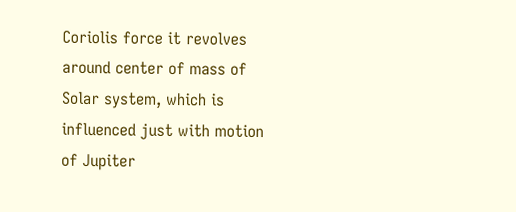Coriolis force it revolves around center of mass of Solar system, which is influenced just with motion of Jupiter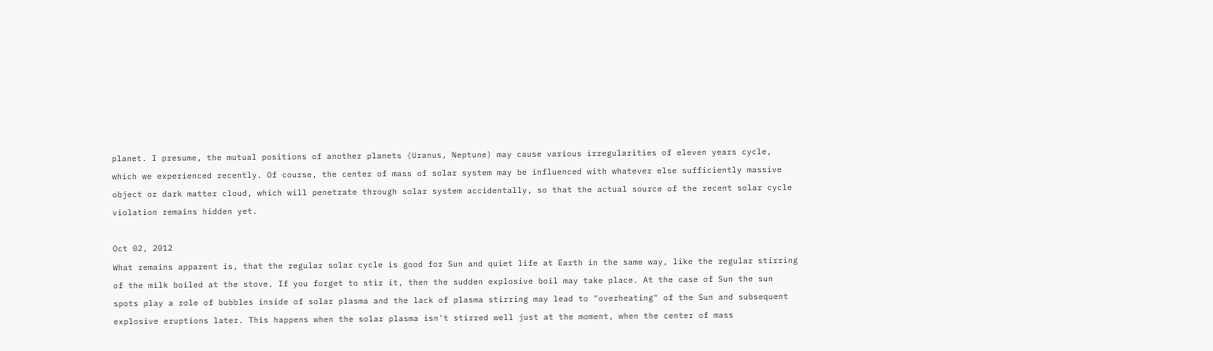planet. I presume, the mutual positions of another planets (Uranus, Neptune) may cause various irregularities of eleven years cycle, which we experienced recently. Of course, the center of mass of solar system may be influenced with whatever else sufficiently massive object or dark matter cloud, which will penetrate through solar system accidentally, so that the actual source of the recent solar cycle violation remains hidden yet.

Oct 02, 2012
What remains apparent is, that the regular solar cycle is good for Sun and quiet life at Earth in the same way, like the regular stirring of the milk boiled at the stove. If you forget to stir it, then the sudden explosive boil may take place. At the case of Sun the sun spots play a role of bubbles inside of solar plasma and the lack of plasma stirring may lead to "overheating" of the Sun and subsequent explosive eruptions later. This happens when the solar plasma isn't stirred well just at the moment, when the center of mass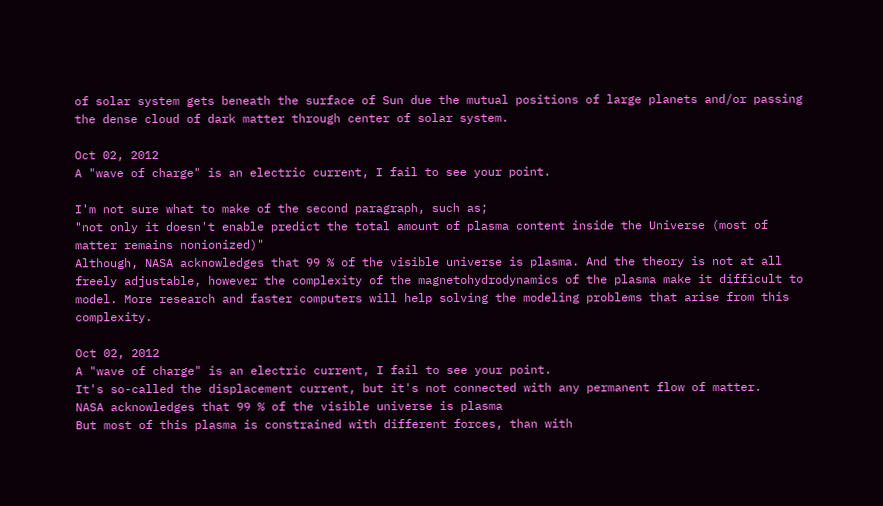of solar system gets beneath the surface of Sun due the mutual positions of large planets and/or passing the dense cloud of dark matter through center of solar system.

Oct 02, 2012
A "wave of charge" is an electric current, I fail to see your point.

I'm not sure what to make of the second paragraph, such as;
"not only it doesn't enable predict the total amount of plasma content inside the Universe (most of matter remains nonionized)"
Although, NASA acknowledges that 99 % of the visible universe is plasma. And the theory is not at all freely adjustable, however the complexity of the magnetohydrodynamics of the plasma make it difficult to model. More research and faster computers will help solving the modeling problems that arise from this complexity.

Oct 02, 2012
A "wave of charge" is an electric current, I fail to see your point.
It's so-called the displacement current, but it's not connected with any permanent flow of matter.
NASA acknowledges that 99 % of the visible universe is plasma
But most of this plasma is constrained with different forces, than with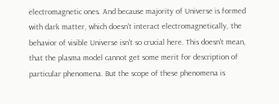electromagnetic ones. And because majority of Universe is formed with dark matter, which doesn't interact electromagnetically, the behavior of visible Universe isn't so crucial here. This doesn't mean, that the plasma model cannot get some merit for description of particular phenomena. But the scope of these phenomena is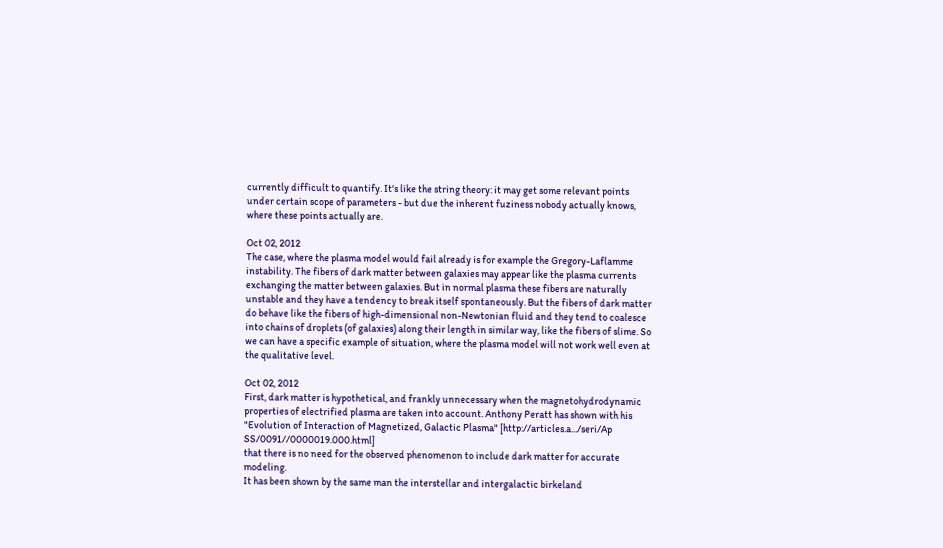currently difficult to quantify. It's like the string theory: it may get some relevant points under certain scope of parameters - but due the inherent fuziness nobody actually knows, where these points actually are.

Oct 02, 2012
The case, where the plasma model would fail already is for example the Gregory-Laflamme instability. The fibers of dark matter between galaxies may appear like the plasma currents exchanging the matter between galaxies. But in normal plasma these fibers are naturally unstable and they have a tendency to break itself spontaneously. But the fibers of dark matter do behave like the fibers of high-dimensional non-Newtonian fluid and they tend to coalesce into chains of droplets (of galaxies) along their length in similar way, like the fibers of slime. So we can have a specific example of situation, where the plasma model will not work well even at the qualitative level.

Oct 02, 2012
First, dark matter is hypothetical, and frankly unnecessary when the magnetohydrodynamic properties of electrified plasma are taken into account. Anthony Peratt has shown with his "Evolution of Interaction of Magnetized, Galactic Plasma" [http://articles.a.../seri/Ap SS/0091//0000019.000.html]
that there is no need for the observed phenomenon to include dark matter for accurate modeling.
It has been shown by the same man the interstellar and intergalactic birkeland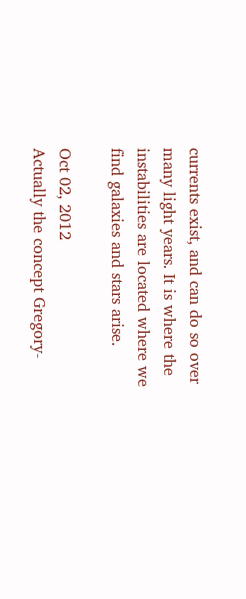currents exist, and can do so over many light years. It is where the instabilities are located where we find galaxies and stars arise.

Oct 02, 2012
Actually the concept Gregory-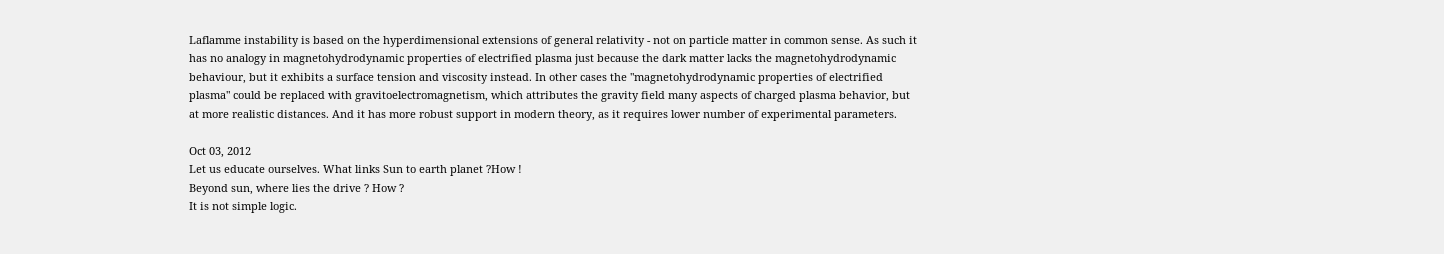Laflamme instability is based on the hyperdimensional extensions of general relativity - not on particle matter in common sense. As such it has no analogy in magnetohydrodynamic properties of electrified plasma just because the dark matter lacks the magnetohydrodynamic behaviour, but it exhibits a surface tension and viscosity instead. In other cases the "magnetohydrodynamic properties of electrified plasma" could be replaced with gravitoelectromagnetism, which attributes the gravity field many aspects of charged plasma behavior, but at more realistic distances. And it has more robust support in modern theory, as it requires lower number of experimental parameters.

Oct 03, 2012
Let us educate ourselves. What links Sun to earth planet ?How !
Beyond sun, where lies the drive ? How ?
It is not simple logic.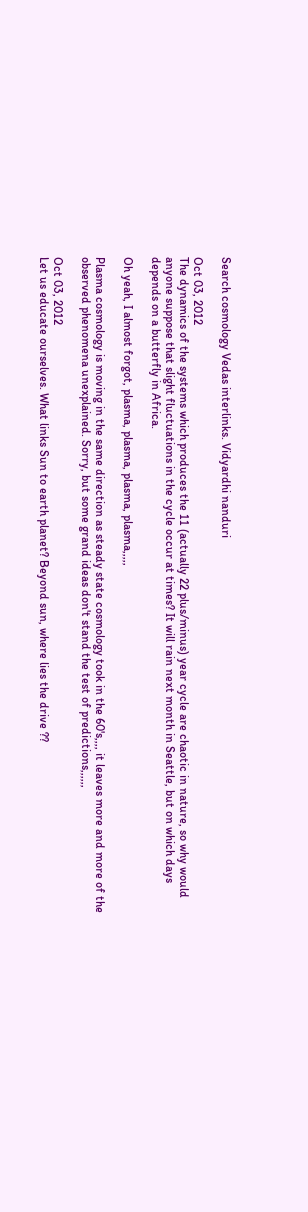Search cosmology Vedas interlinks. Vidyardhi nanduri

Oct 03, 2012
The dynamics of the systems which produces the 11 (actually 22 plus/minus) year cycle are chaotic in nature, so why would anyone suppose that slight fluctuations in the cycle occur at times? It will rain next month in Seattle, but on which days depends on a butterfly in Africa.

Oh yeah, I almost forgot, plasma, plasma, plasma, plasma,,,,,

Plasma cosmology is moving in the same direction as steady state cosmology took in the 60's,,,, it leaves more and more of the observed phenomena unexplained. Sorry, but some grand ideas don't stand the test of predictions,,,,,,

Oct 03, 2012
Let us educate ourselves. What links Sun to earth planet? Beyond sun, where lies the drive ??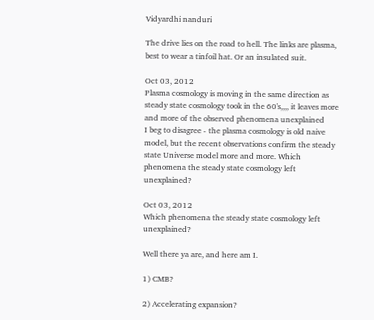Vidyardhi nanduri

The drive lies on the road to hell. The links are plasma, best to wear a tinfoil hat. Or an insulated suit.

Oct 03, 2012
Plasma cosmology is moving in the same direction as steady state cosmology took in the 60's,,,, it leaves more and more of the observed phenomena unexplained
I beg to disagree - the plasma cosmology is old naive model, but the recent observations confirm the steady state Universe model more and more. Which phenomena the steady state cosmology left unexplained?

Oct 03, 2012
Which phenomena the steady state cosmology left unexplained?

Well there ya are, and here am I.

1) CMB?

2) Accelerating expansion?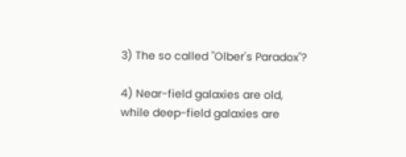3) The so called "Olber's Paradox"?

4) Near-field galaxies are old, while deep-field galaxies are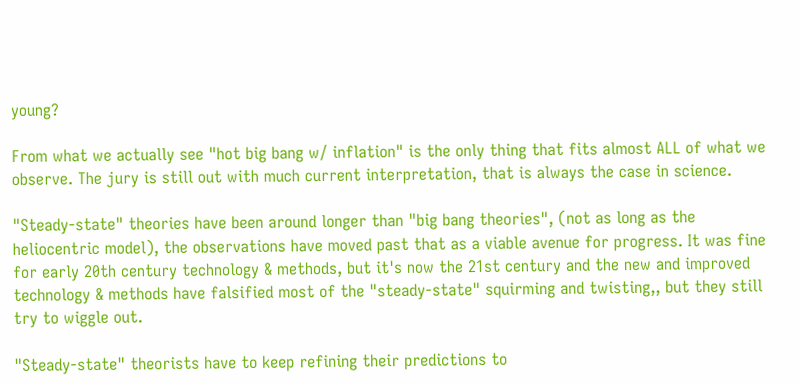young?

From what we actually see "hot big bang w/ inflation" is the only thing that fits almost ALL of what we observe. The jury is still out with much current interpretation, that is always the case in science.

"Steady-state" theories have been around longer than "big bang theories", (not as long as the heliocentric model), the observations have moved past that as a viable avenue for progress. It was fine for early 20th century technology & methods, but it's now the 21st century and the new and improved technology & methods have falsified most of the "steady-state" squirming and twisting,, but they still try to wiggle out.

"Steady-state" theorists have to keep refining their predictions to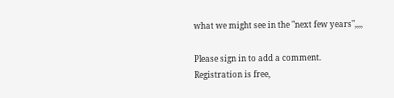what we might see in the "next few years",,,,

Please sign in to add a comment. Registration is free,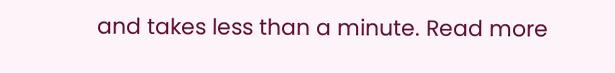and takes less than a minute. Read more